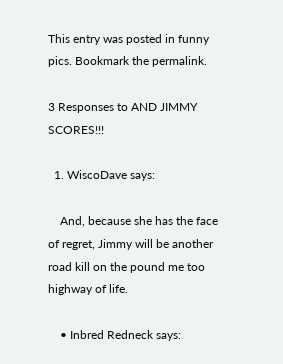This entry was posted in funny pics. Bookmark the permalink.

3 Responses to AND JIMMY SCORES!!!

  1. WiscoDave says:

    And, because she has the face of regret, Jimmy will be another road kill on the pound me too highway of life.

    • Inbred Redneck says: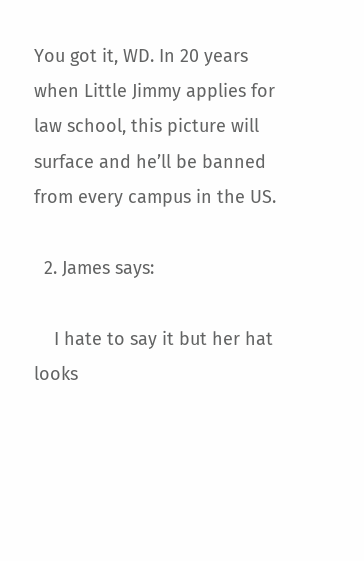You got it, WD. In 20 years when Little Jimmy applies for law school, this picture will surface and he’ll be banned from every campus in the US.

  2. James says:

    I hate to say it but her hat looks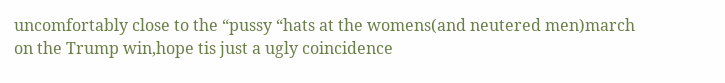uncomfortably close to the “pussy “hats at the womens(and neutered men)march on the Trump win,hope tis just a ugly coincidence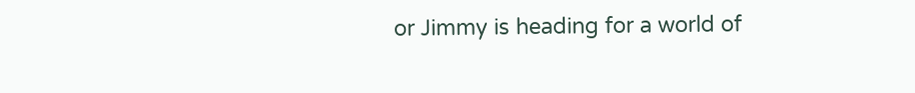or Jimmy is heading for a world of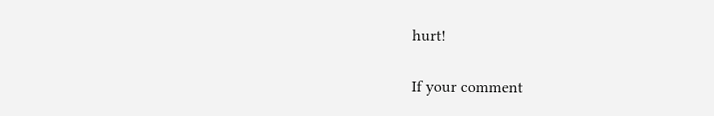hurt!

If your comment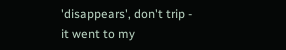'disappears', don't trip - it went to my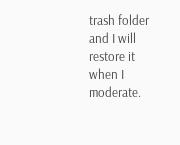trash folder and I will restore it when I moderate.